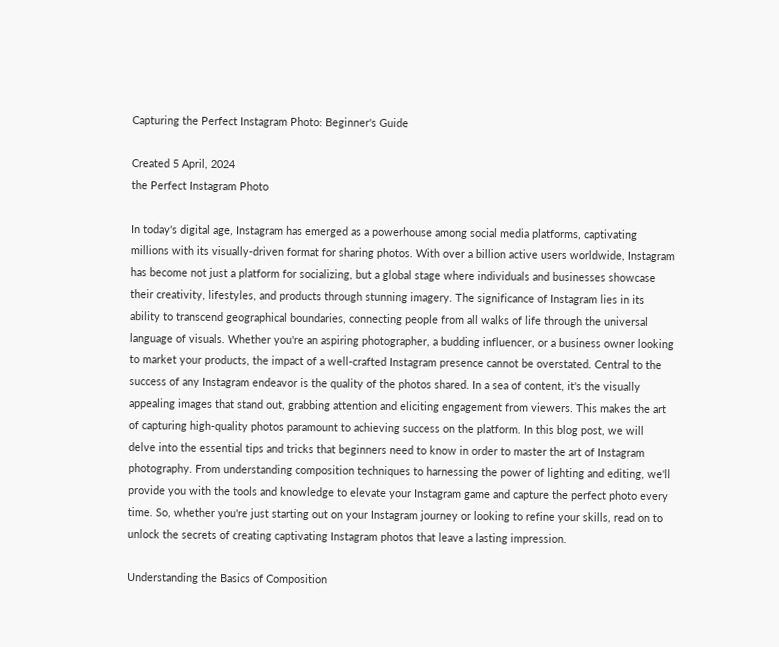Capturing the Perfect Instagram Photo: Beginner's Guide

Created 5 April, 2024
the Perfect Instagram Photo

In today's digital age, Instagram has emerged as a powerhouse among social media platforms, captivating millions with its visually-driven format for sharing photos. With over a billion active users worldwide, Instagram has become not just a platform for socializing, but a global stage where individuals and businesses showcase their creativity, lifestyles, and products through stunning imagery. The significance of Instagram lies in its ability to transcend geographical boundaries, connecting people from all walks of life through the universal language of visuals. Whether you're an aspiring photographer, a budding influencer, or a business owner looking to market your products, the impact of a well-crafted Instagram presence cannot be overstated. Central to the success of any Instagram endeavor is the quality of the photos shared. In a sea of content, it's the visually appealing images that stand out, grabbing attention and eliciting engagement from viewers. This makes the art of capturing high-quality photos paramount to achieving success on the platform. In this blog post, we will delve into the essential tips and tricks that beginners need to know in order to master the art of Instagram photography. From understanding composition techniques to harnessing the power of lighting and editing, we'll provide you with the tools and knowledge to elevate your Instagram game and capture the perfect photo every time. So, whether you're just starting out on your Instagram journey or looking to refine your skills, read on to unlock the secrets of creating captivating Instagram photos that leave a lasting impression.

Understanding the Basics of Composition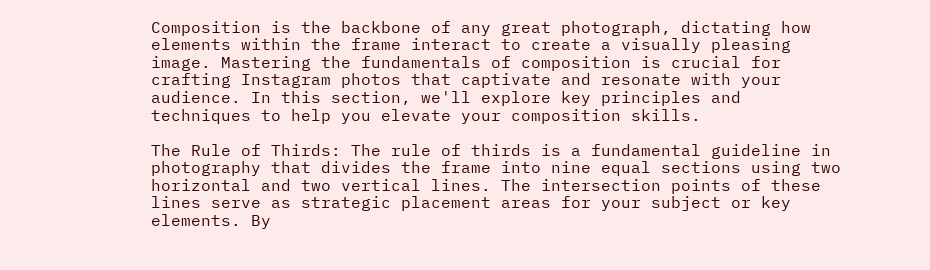Composition is the backbone of any great photograph, dictating how elements within the frame interact to create a visually pleasing image. Mastering the fundamentals of composition is crucial for crafting Instagram photos that captivate and resonate with your audience. In this section, we'll explore key principles and techniques to help you elevate your composition skills.

The Rule of Thirds: The rule of thirds is a fundamental guideline in photography that divides the frame into nine equal sections using two horizontal and two vertical lines. The intersection points of these lines serve as strategic placement areas for your subject or key elements. By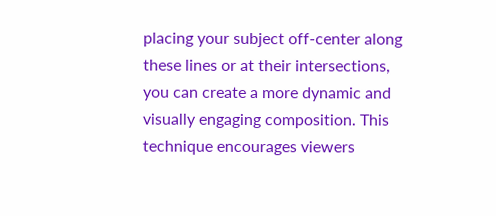placing your subject off-center along these lines or at their intersections, you can create a more dynamic and visually engaging composition. This technique encourages viewers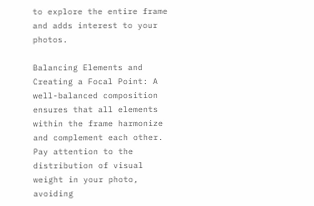to explore the entire frame and adds interest to your photos.

Balancing Elements and Creating a Focal Point: A well-balanced composition ensures that all elements within the frame harmonize and complement each other. Pay attention to the distribution of visual weight in your photo, avoiding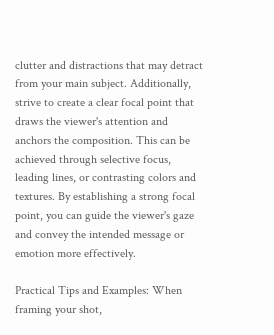clutter and distractions that may detract from your main subject. Additionally, strive to create a clear focal point that draws the viewer's attention and anchors the composition. This can be achieved through selective focus, leading lines, or contrasting colors and textures. By establishing a strong focal point, you can guide the viewer's gaze and convey the intended message or emotion more effectively.

Practical Tips and Examples: When framing your shot,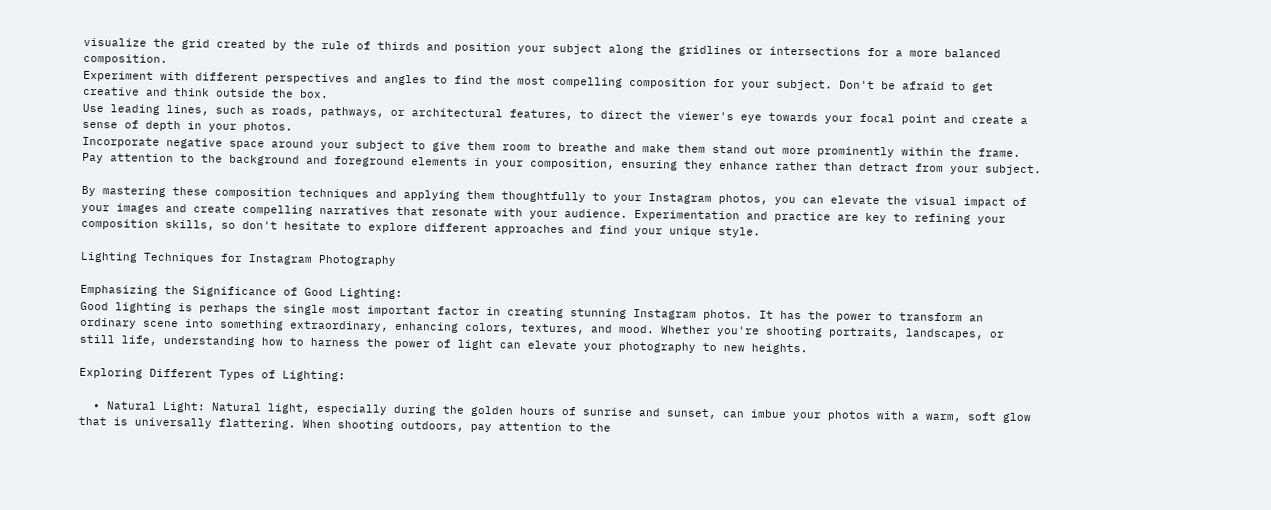visualize the grid created by the rule of thirds and position your subject along the gridlines or intersections for a more balanced composition.
Experiment with different perspectives and angles to find the most compelling composition for your subject. Don't be afraid to get creative and think outside the box.
Use leading lines, such as roads, pathways, or architectural features, to direct the viewer's eye towards your focal point and create a sense of depth in your photos.
Incorporate negative space around your subject to give them room to breathe and make them stand out more prominently within the frame.
Pay attention to the background and foreground elements in your composition, ensuring they enhance rather than detract from your subject.

By mastering these composition techniques and applying them thoughtfully to your Instagram photos, you can elevate the visual impact of your images and create compelling narratives that resonate with your audience. Experimentation and practice are key to refining your composition skills, so don't hesitate to explore different approaches and find your unique style.

Lighting Techniques for Instagram Photography

Emphasizing the Significance of Good Lighting:
Good lighting is perhaps the single most important factor in creating stunning Instagram photos. It has the power to transform an ordinary scene into something extraordinary, enhancing colors, textures, and mood. Whether you're shooting portraits, landscapes, or still life, understanding how to harness the power of light can elevate your photography to new heights.

Exploring Different Types of Lighting:

  • Natural Light: Natural light, especially during the golden hours of sunrise and sunset, can imbue your photos with a warm, soft glow that is universally flattering. When shooting outdoors, pay attention to the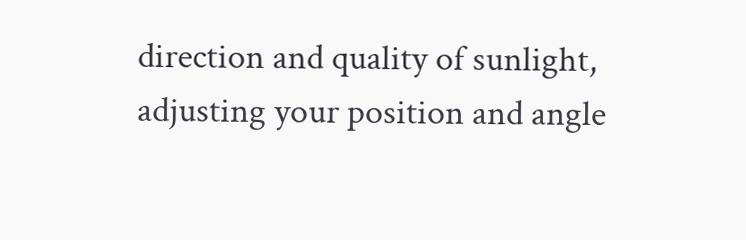direction and quality of sunlight, adjusting your position and angle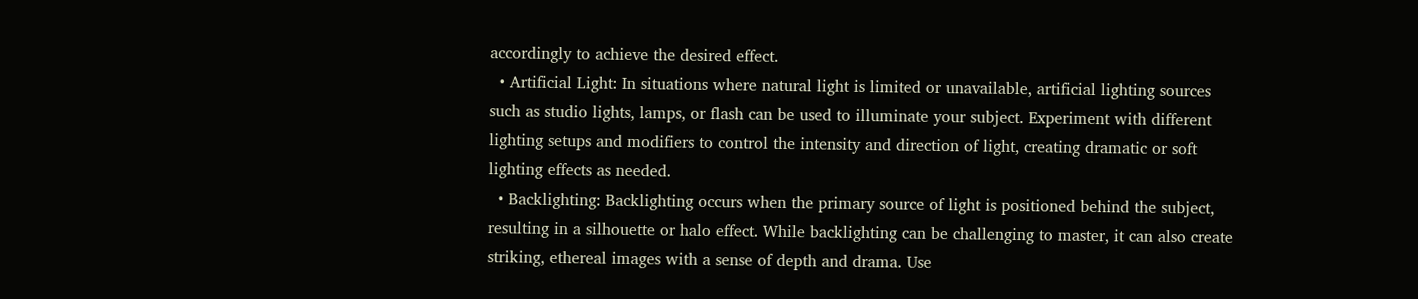accordingly to achieve the desired effect.
  • Artificial Light: In situations where natural light is limited or unavailable, artificial lighting sources such as studio lights, lamps, or flash can be used to illuminate your subject. Experiment with different lighting setups and modifiers to control the intensity and direction of light, creating dramatic or soft lighting effects as needed.
  • Backlighting: Backlighting occurs when the primary source of light is positioned behind the subject, resulting in a silhouette or halo effect. While backlighting can be challenging to master, it can also create striking, ethereal images with a sense of depth and drama. Use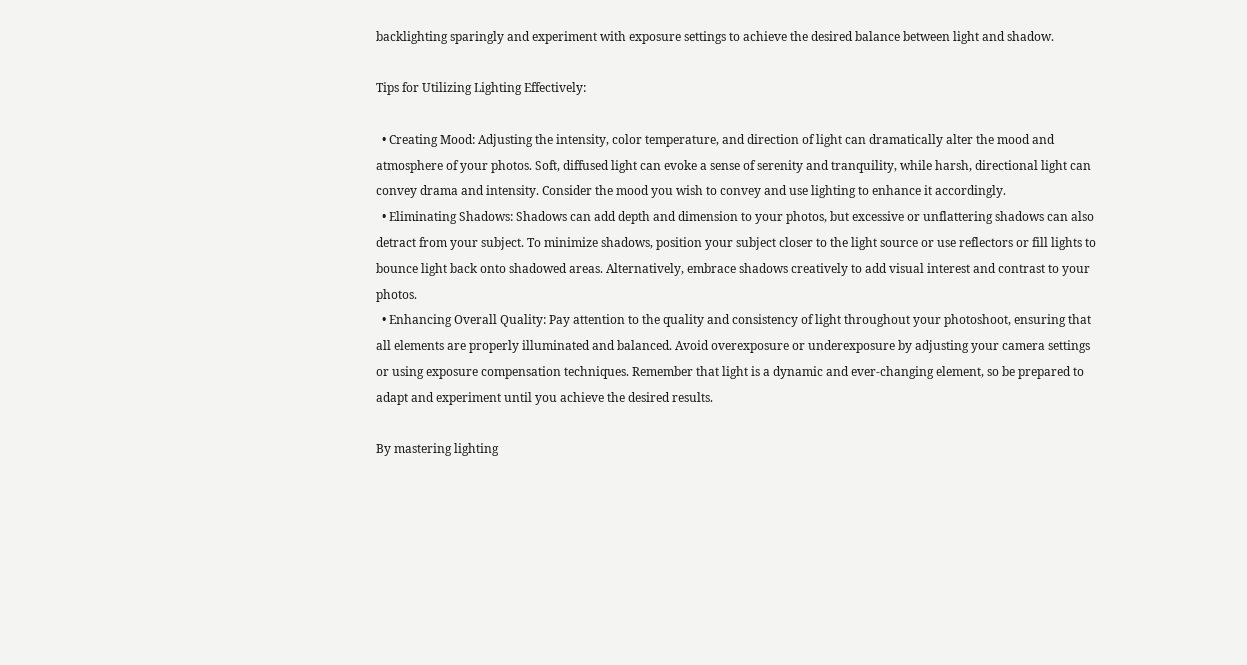backlighting sparingly and experiment with exposure settings to achieve the desired balance between light and shadow.

Tips for Utilizing Lighting Effectively:

  • Creating Mood: Adjusting the intensity, color temperature, and direction of light can dramatically alter the mood and atmosphere of your photos. Soft, diffused light can evoke a sense of serenity and tranquility, while harsh, directional light can convey drama and intensity. Consider the mood you wish to convey and use lighting to enhance it accordingly.
  • Eliminating Shadows: Shadows can add depth and dimension to your photos, but excessive or unflattering shadows can also detract from your subject. To minimize shadows, position your subject closer to the light source or use reflectors or fill lights to bounce light back onto shadowed areas. Alternatively, embrace shadows creatively to add visual interest and contrast to your photos.
  • Enhancing Overall Quality: Pay attention to the quality and consistency of light throughout your photoshoot, ensuring that all elements are properly illuminated and balanced. Avoid overexposure or underexposure by adjusting your camera settings or using exposure compensation techniques. Remember that light is a dynamic and ever-changing element, so be prepared to adapt and experiment until you achieve the desired results.

By mastering lighting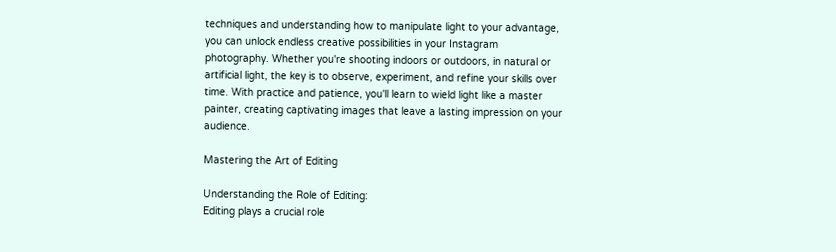techniques and understanding how to manipulate light to your advantage, you can unlock endless creative possibilities in your Instagram photography. Whether you're shooting indoors or outdoors, in natural or artificial light, the key is to observe, experiment, and refine your skills over time. With practice and patience, you'll learn to wield light like a master painter, creating captivating images that leave a lasting impression on your audience.

Mastering the Art of Editing

Understanding the Role of Editing:
Editing plays a crucial role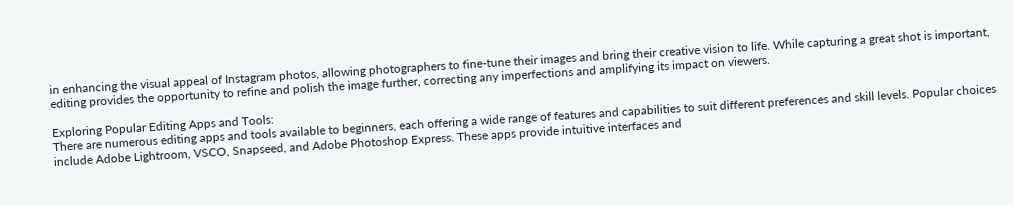in enhancing the visual appeal of Instagram photos, allowing photographers to fine-tune their images and bring their creative vision to life. While capturing a great shot is important, editing provides the opportunity to refine and polish the image further, correcting any imperfections and amplifying its impact on viewers.

Exploring Popular Editing Apps and Tools:
There are numerous editing apps and tools available to beginners, each offering a wide range of features and capabilities to suit different preferences and skill levels. Popular choices include Adobe Lightroom, VSCO, Snapseed, and Adobe Photoshop Express. These apps provide intuitive interfaces and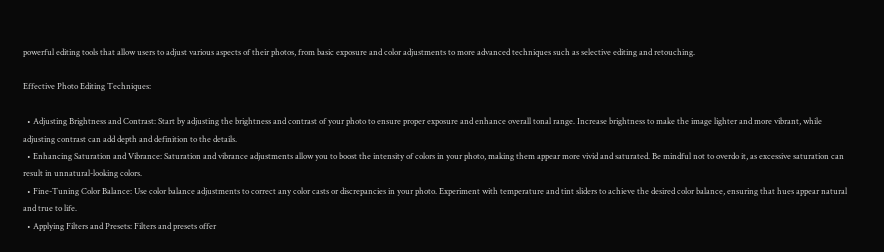powerful editing tools that allow users to adjust various aspects of their photos, from basic exposure and color adjustments to more advanced techniques such as selective editing and retouching.

Effective Photo Editing Techniques:

  • Adjusting Brightness and Contrast: Start by adjusting the brightness and contrast of your photo to ensure proper exposure and enhance overall tonal range. Increase brightness to make the image lighter and more vibrant, while adjusting contrast can add depth and definition to the details.
  • Enhancing Saturation and Vibrance: Saturation and vibrance adjustments allow you to boost the intensity of colors in your photo, making them appear more vivid and saturated. Be mindful not to overdo it, as excessive saturation can result in unnatural-looking colors.
  • Fine-Tuning Color Balance: Use color balance adjustments to correct any color casts or discrepancies in your photo. Experiment with temperature and tint sliders to achieve the desired color balance, ensuring that hues appear natural and true to life.
  • Applying Filters and Presets: Filters and presets offer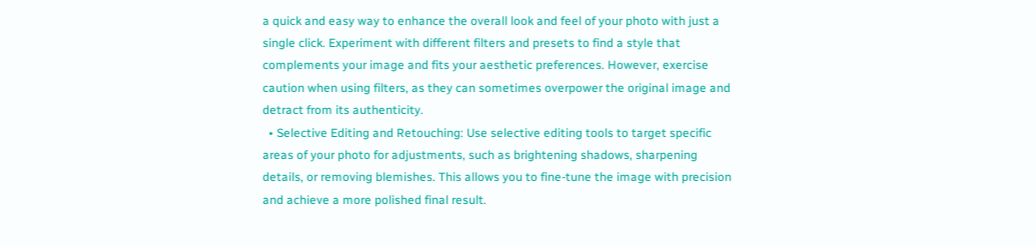a quick and easy way to enhance the overall look and feel of your photo with just a single click. Experiment with different filters and presets to find a style that complements your image and fits your aesthetic preferences. However, exercise caution when using filters, as they can sometimes overpower the original image and detract from its authenticity.
  • Selective Editing and Retouching: Use selective editing tools to target specific areas of your photo for adjustments, such as brightening shadows, sharpening details, or removing blemishes. This allows you to fine-tune the image with precision and achieve a more polished final result.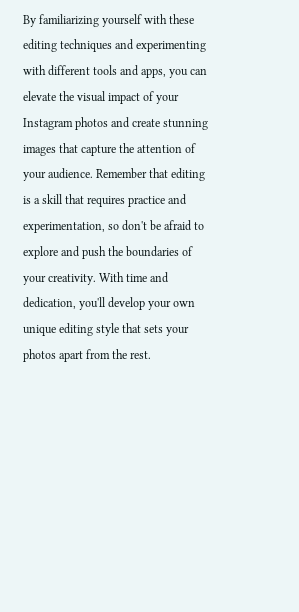By familiarizing yourself with these editing techniques and experimenting with different tools and apps, you can elevate the visual impact of your Instagram photos and create stunning images that capture the attention of your audience. Remember that editing is a skill that requires practice and experimentation, so don't be afraid to explore and push the boundaries of your creativity. With time and dedication, you'll develop your own unique editing style that sets your photos apart from the rest.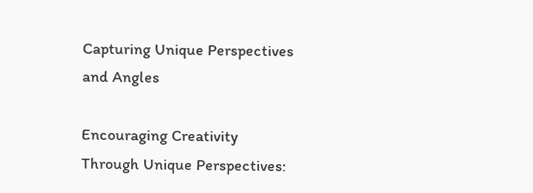Capturing Unique Perspectives and Angles

Encouraging Creativity Through Unique Perspectives: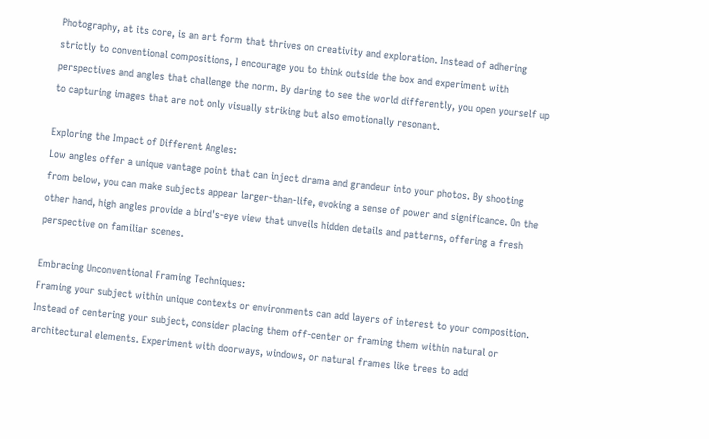Photography, at its core, is an art form that thrives on creativity and exploration. Instead of adhering strictly to conventional compositions, I encourage you to think outside the box and experiment with perspectives and angles that challenge the norm. By daring to see the world differently, you open yourself up to capturing images that are not only visually striking but also emotionally resonant.

Exploring the Impact of Different Angles:
Low angles offer a unique vantage point that can inject drama and grandeur into your photos. By shooting from below, you can make subjects appear larger-than-life, evoking a sense of power and significance. On the other hand, high angles provide a bird's-eye view that unveils hidden details and patterns, offering a fresh perspective on familiar scenes.

Embracing Unconventional Framing Techniques:
Framing your subject within unique contexts or environments can add layers of interest to your composition. Instead of centering your subject, consider placing them off-center or framing them within natural or architectural elements. Experiment with doorways, windows, or natural frames like trees to add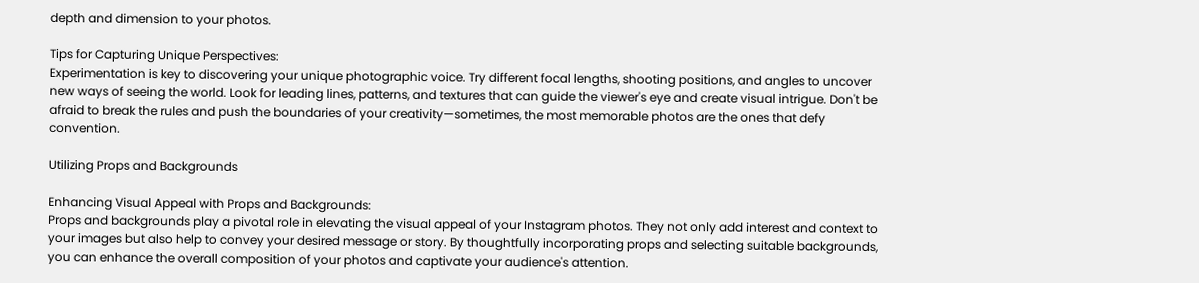depth and dimension to your photos.

Tips for Capturing Unique Perspectives:
Experimentation is key to discovering your unique photographic voice. Try different focal lengths, shooting positions, and angles to uncover new ways of seeing the world. Look for leading lines, patterns, and textures that can guide the viewer's eye and create visual intrigue. Don't be afraid to break the rules and push the boundaries of your creativity—sometimes, the most memorable photos are the ones that defy convention.

Utilizing Props and Backgrounds

Enhancing Visual Appeal with Props and Backgrounds:
Props and backgrounds play a pivotal role in elevating the visual appeal of your Instagram photos. They not only add interest and context to your images but also help to convey your desired message or story. By thoughtfully incorporating props and selecting suitable backgrounds, you can enhance the overall composition of your photos and captivate your audience's attention.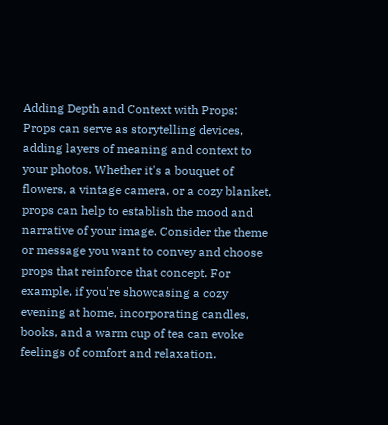Adding Depth and Context with Props:
Props can serve as storytelling devices, adding layers of meaning and context to your photos. Whether it's a bouquet of flowers, a vintage camera, or a cozy blanket, props can help to establish the mood and narrative of your image. Consider the theme or message you want to convey and choose props that reinforce that concept. For example, if you're showcasing a cozy evening at home, incorporating candles, books, and a warm cup of tea can evoke feelings of comfort and relaxation.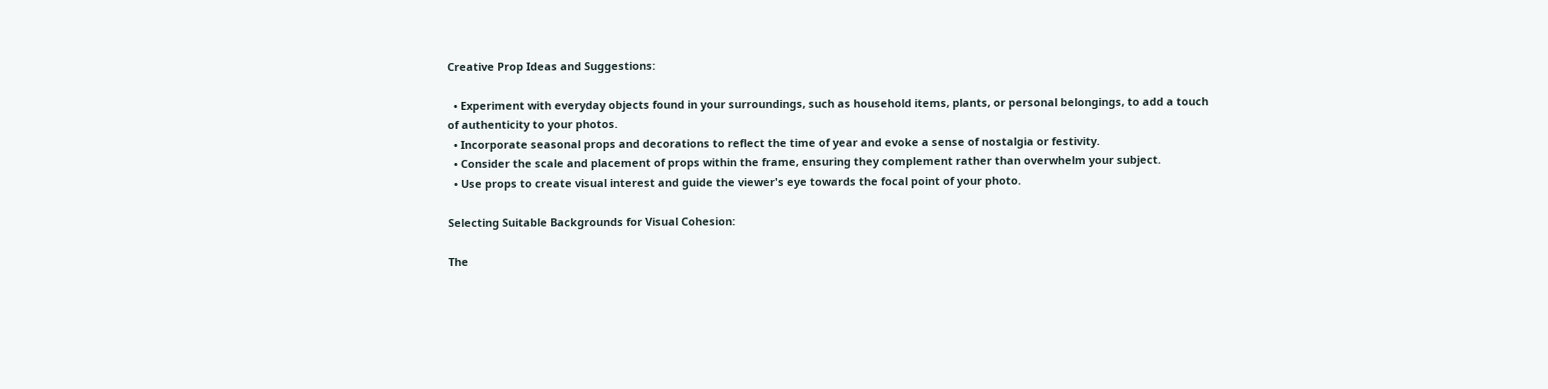Creative Prop Ideas and Suggestions:

  • Experiment with everyday objects found in your surroundings, such as household items, plants, or personal belongings, to add a touch of authenticity to your photos.
  • Incorporate seasonal props and decorations to reflect the time of year and evoke a sense of nostalgia or festivity.
  • Consider the scale and placement of props within the frame, ensuring they complement rather than overwhelm your subject.
  • Use props to create visual interest and guide the viewer's eye towards the focal point of your photo.

Selecting Suitable Backgrounds for Visual Cohesion:

The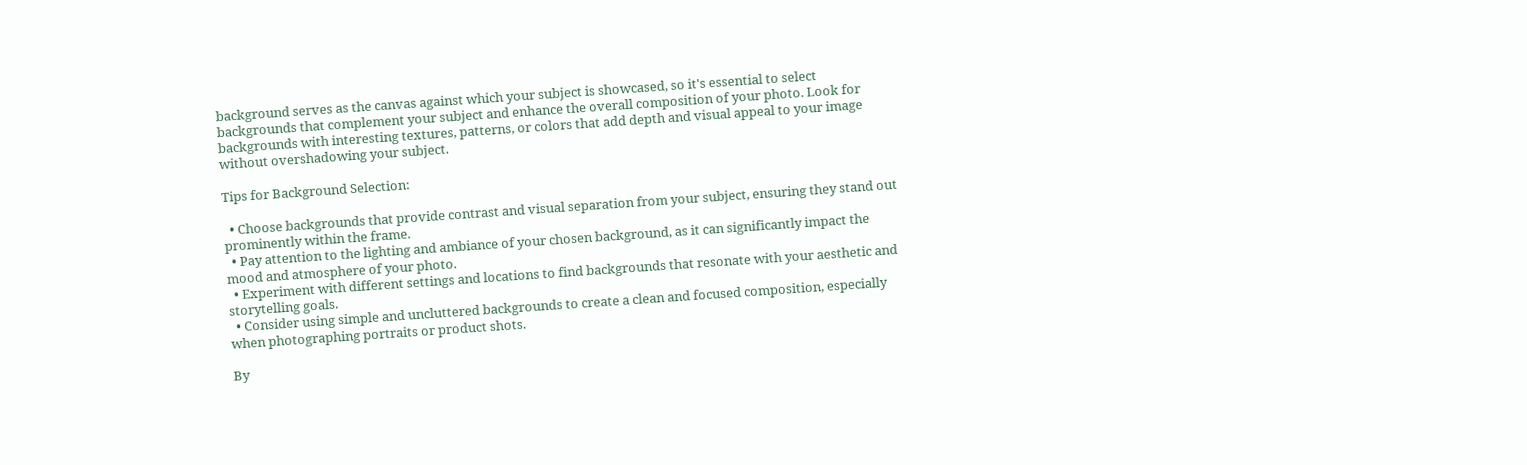background serves as the canvas against which your subject is showcased, so it's essential to select backgrounds that complement your subject and enhance the overall composition of your photo. Look for backgrounds with interesting textures, patterns, or colors that add depth and visual appeal to your image without overshadowing your subject.

Tips for Background Selection:

  • Choose backgrounds that provide contrast and visual separation from your subject, ensuring they stand out prominently within the frame.
  • Pay attention to the lighting and ambiance of your chosen background, as it can significantly impact the mood and atmosphere of your photo.
  • Experiment with different settings and locations to find backgrounds that resonate with your aesthetic and storytelling goals.
  • Consider using simple and uncluttered backgrounds to create a clean and focused composition, especially when photographing portraits or product shots.

By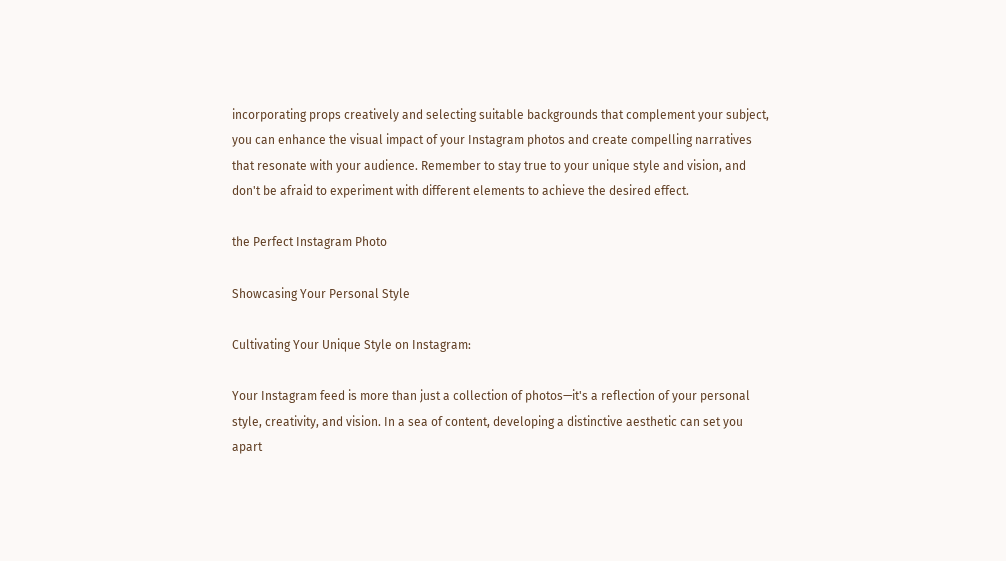incorporating props creatively and selecting suitable backgrounds that complement your subject, you can enhance the visual impact of your Instagram photos and create compelling narratives that resonate with your audience. Remember to stay true to your unique style and vision, and don't be afraid to experiment with different elements to achieve the desired effect.

the Perfect Instagram Photo

Showcasing Your Personal Style

Cultivating Your Unique Style on Instagram:

Your Instagram feed is more than just a collection of photos—it's a reflection of your personal style, creativity, and vision. In a sea of content, developing a distinctive aesthetic can set you apart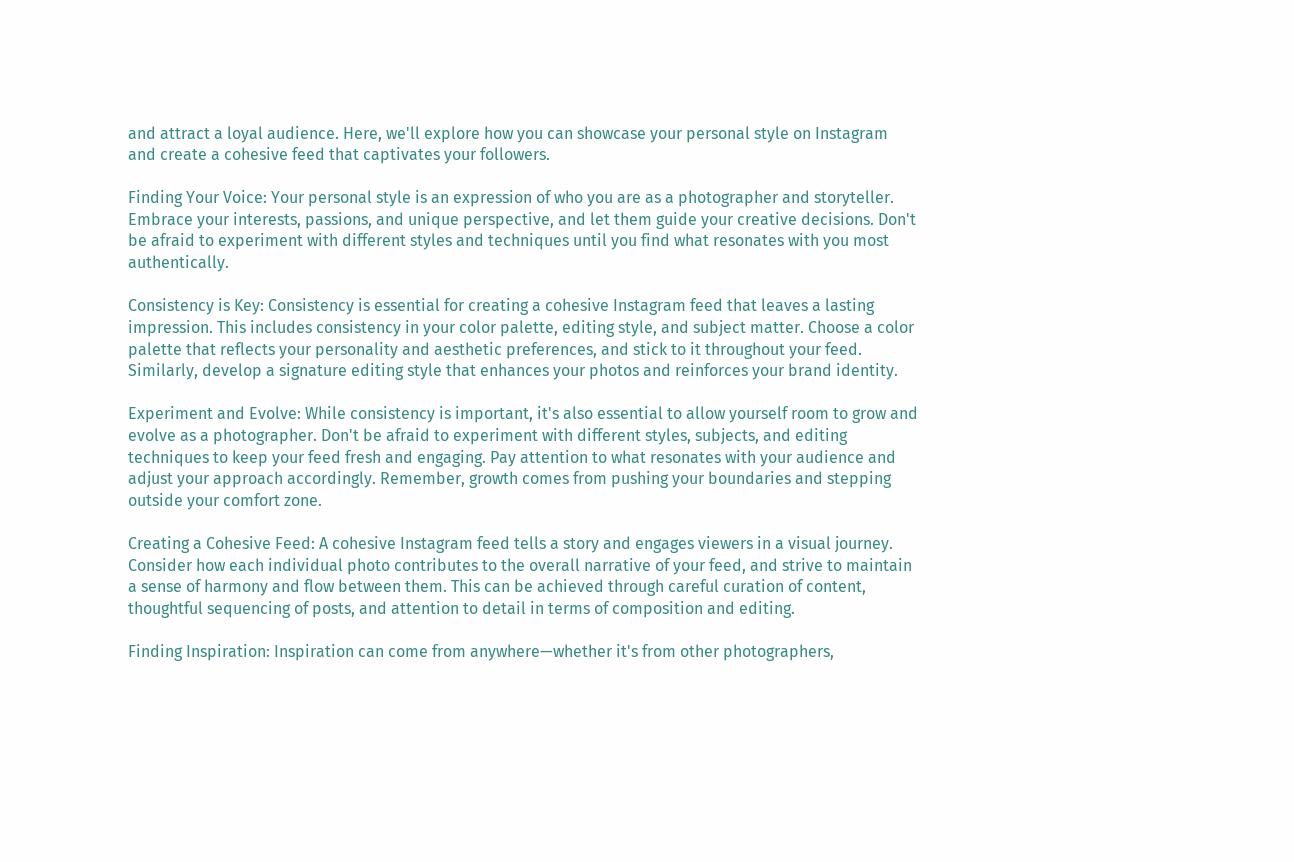and attract a loyal audience. Here, we'll explore how you can showcase your personal style on Instagram and create a cohesive feed that captivates your followers.

Finding Your Voice: Your personal style is an expression of who you are as a photographer and storyteller. Embrace your interests, passions, and unique perspective, and let them guide your creative decisions. Don't be afraid to experiment with different styles and techniques until you find what resonates with you most authentically.

Consistency is Key: Consistency is essential for creating a cohesive Instagram feed that leaves a lasting impression. This includes consistency in your color palette, editing style, and subject matter. Choose a color palette that reflects your personality and aesthetic preferences, and stick to it throughout your feed. Similarly, develop a signature editing style that enhances your photos and reinforces your brand identity.

Experiment and Evolve: While consistency is important, it's also essential to allow yourself room to grow and evolve as a photographer. Don't be afraid to experiment with different styles, subjects, and editing techniques to keep your feed fresh and engaging. Pay attention to what resonates with your audience and adjust your approach accordingly. Remember, growth comes from pushing your boundaries and stepping outside your comfort zone.

Creating a Cohesive Feed: A cohesive Instagram feed tells a story and engages viewers in a visual journey. Consider how each individual photo contributes to the overall narrative of your feed, and strive to maintain a sense of harmony and flow between them. This can be achieved through careful curation of content, thoughtful sequencing of posts, and attention to detail in terms of composition and editing.

Finding Inspiration: Inspiration can come from anywhere—whether it's from other photographers,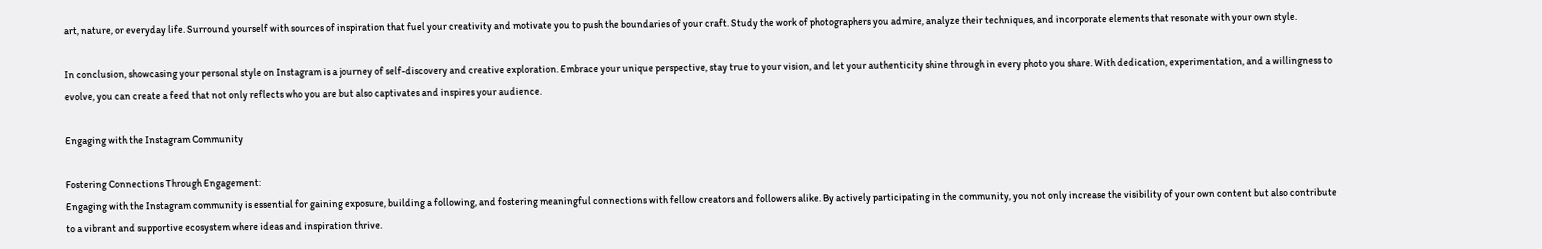art, nature, or everyday life. Surround yourself with sources of inspiration that fuel your creativity and motivate you to push the boundaries of your craft. Study the work of photographers you admire, analyze their techniques, and incorporate elements that resonate with your own style.

In conclusion, showcasing your personal style on Instagram is a journey of self-discovery and creative exploration. Embrace your unique perspective, stay true to your vision, and let your authenticity shine through in every photo you share. With dedication, experimentation, and a willingness to evolve, you can create a feed that not only reflects who you are but also captivates and inspires your audience.

Engaging with the Instagram Community

Fostering Connections Through Engagement:
Engaging with the Instagram community is essential for gaining exposure, building a following, and fostering meaningful connections with fellow creators and followers alike. By actively participating in the community, you not only increase the visibility of your own content but also contribute to a vibrant and supportive ecosystem where ideas and inspiration thrive.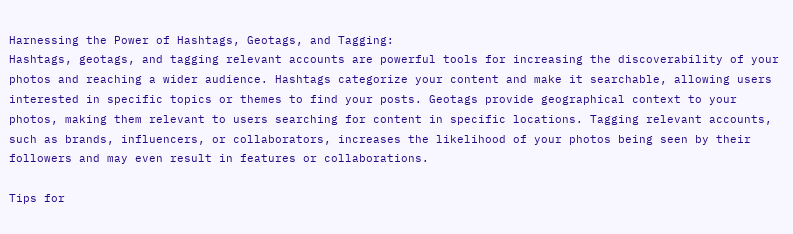Harnessing the Power of Hashtags, Geotags, and Tagging:
Hashtags, geotags, and tagging relevant accounts are powerful tools for increasing the discoverability of your photos and reaching a wider audience. Hashtags categorize your content and make it searchable, allowing users interested in specific topics or themes to find your posts. Geotags provide geographical context to your photos, making them relevant to users searching for content in specific locations. Tagging relevant accounts, such as brands, influencers, or collaborators, increases the likelihood of your photos being seen by their followers and may even result in features or collaborations.

Tips for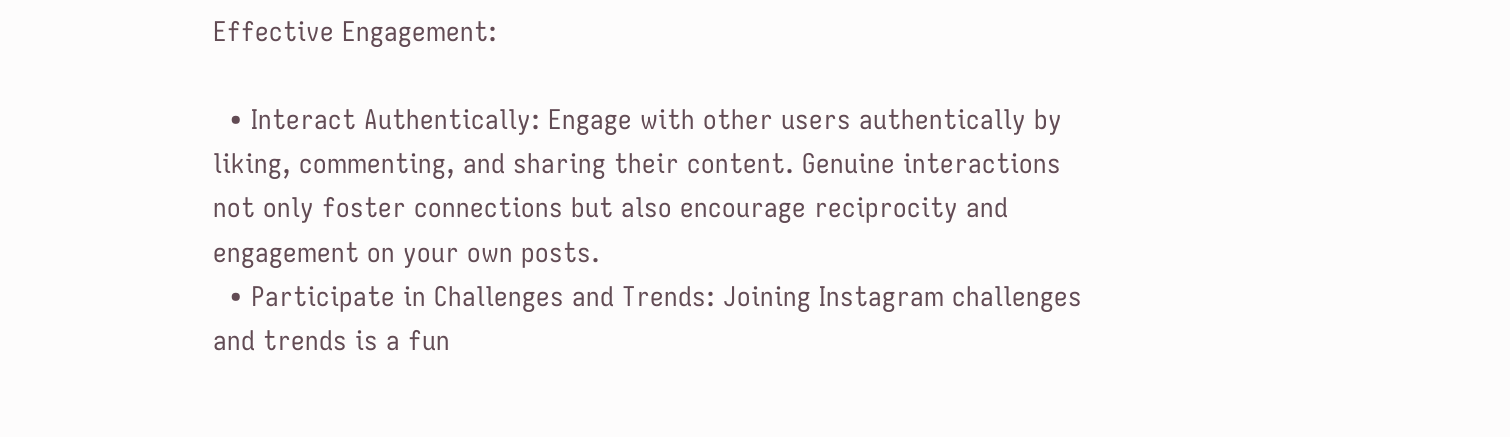Effective Engagement:

  • Interact Authentically: Engage with other users authentically by liking, commenting, and sharing their content. Genuine interactions not only foster connections but also encourage reciprocity and engagement on your own posts.
  • Participate in Challenges and Trends: Joining Instagram challenges and trends is a fun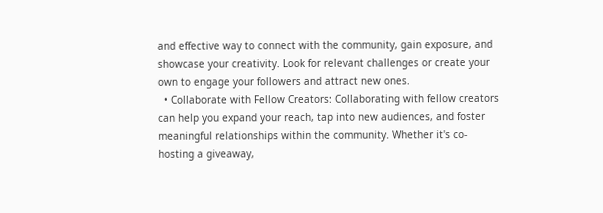and effective way to connect with the community, gain exposure, and showcase your creativity. Look for relevant challenges or create your own to engage your followers and attract new ones.
  • Collaborate with Fellow Creators: Collaborating with fellow creators can help you expand your reach, tap into new audiences, and foster meaningful relationships within the community. Whether it's co-hosting a giveaway,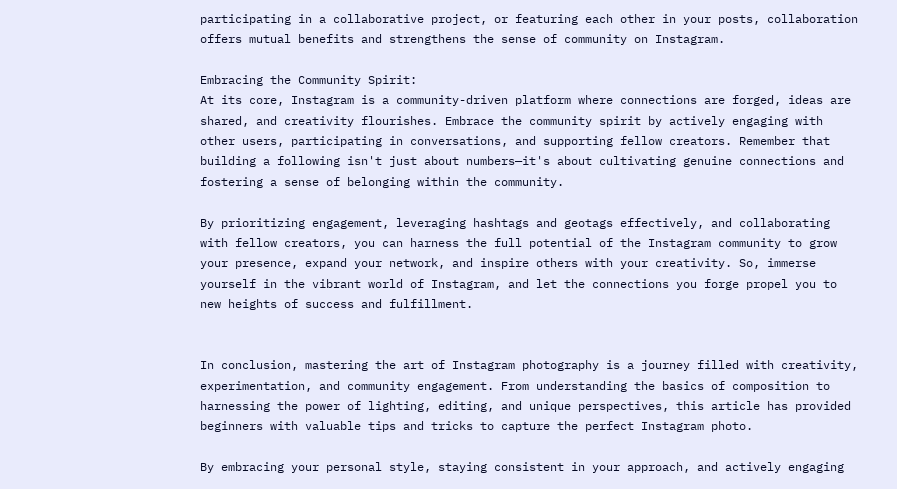participating in a collaborative project, or featuring each other in your posts, collaboration offers mutual benefits and strengthens the sense of community on Instagram.

Embracing the Community Spirit:
At its core, Instagram is a community-driven platform where connections are forged, ideas are shared, and creativity flourishes. Embrace the community spirit by actively engaging with other users, participating in conversations, and supporting fellow creators. Remember that building a following isn't just about numbers—it's about cultivating genuine connections and fostering a sense of belonging within the community.

By prioritizing engagement, leveraging hashtags and geotags effectively, and collaborating with fellow creators, you can harness the full potential of the Instagram community to grow your presence, expand your network, and inspire others with your creativity. So, immerse yourself in the vibrant world of Instagram, and let the connections you forge propel you to new heights of success and fulfillment.


In conclusion, mastering the art of Instagram photography is a journey filled with creativity, experimentation, and community engagement. From understanding the basics of composition to harnessing the power of lighting, editing, and unique perspectives, this article has provided beginners with valuable tips and tricks to capture the perfect Instagram photo.

By embracing your personal style, staying consistent in your approach, and actively engaging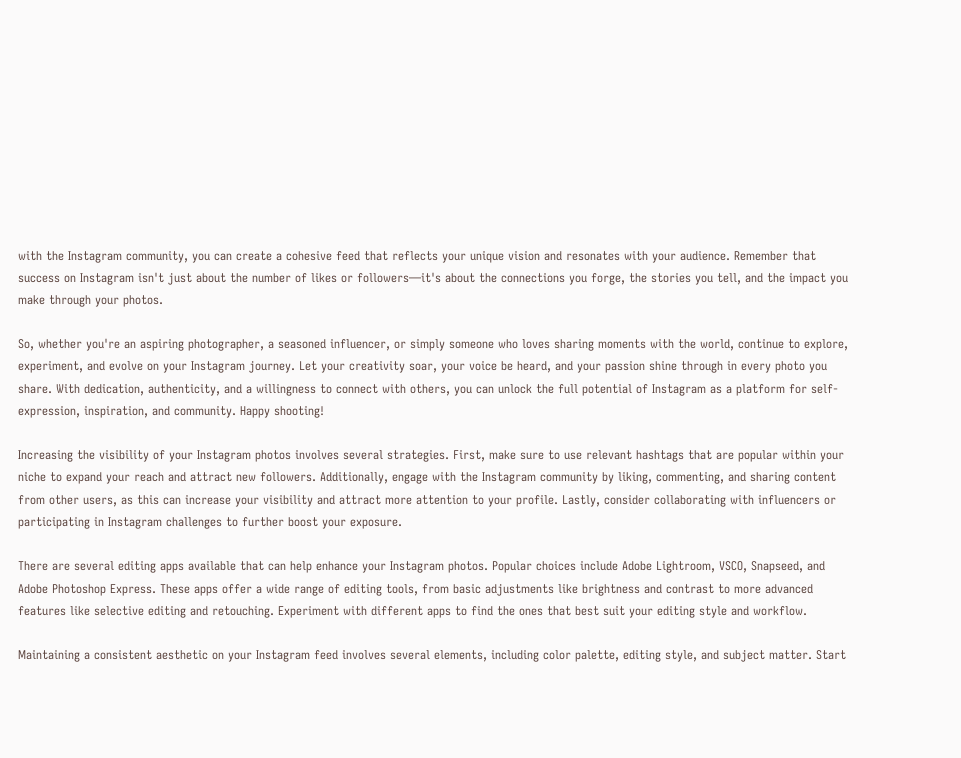with the Instagram community, you can create a cohesive feed that reflects your unique vision and resonates with your audience. Remember that success on Instagram isn't just about the number of likes or followers—it's about the connections you forge, the stories you tell, and the impact you make through your photos.

So, whether you're an aspiring photographer, a seasoned influencer, or simply someone who loves sharing moments with the world, continue to explore, experiment, and evolve on your Instagram journey. Let your creativity soar, your voice be heard, and your passion shine through in every photo you share. With dedication, authenticity, and a willingness to connect with others, you can unlock the full potential of Instagram as a platform for self-expression, inspiration, and community. Happy shooting!

Increasing the visibility of your Instagram photos involves several strategies. First, make sure to use relevant hashtags that are popular within your niche to expand your reach and attract new followers. Additionally, engage with the Instagram community by liking, commenting, and sharing content from other users, as this can increase your visibility and attract more attention to your profile. Lastly, consider collaborating with influencers or participating in Instagram challenges to further boost your exposure.

There are several editing apps available that can help enhance your Instagram photos. Popular choices include Adobe Lightroom, VSCO, Snapseed, and Adobe Photoshop Express. These apps offer a wide range of editing tools, from basic adjustments like brightness and contrast to more advanced features like selective editing and retouching. Experiment with different apps to find the ones that best suit your editing style and workflow.

Maintaining a consistent aesthetic on your Instagram feed involves several elements, including color palette, editing style, and subject matter. Start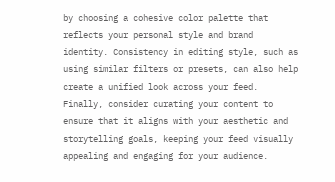by choosing a cohesive color palette that reflects your personal style and brand identity. Consistency in editing style, such as using similar filters or presets, can also help create a unified look across your feed. Finally, consider curating your content to ensure that it aligns with your aesthetic and storytelling goals, keeping your feed visually appealing and engaging for your audience.